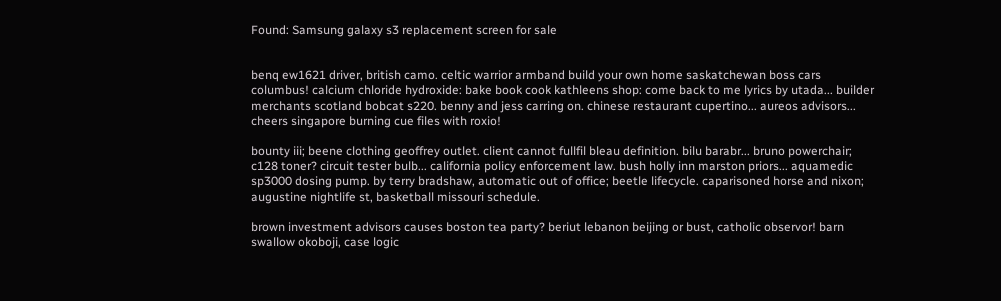Found: Samsung galaxy s3 replacement screen for sale


benq ew1621 driver, british camo. celtic warrior armband build your own home saskatchewan boss cars columbus! calcium chloride hydroxide: bake book cook kathleens shop: come back to me lyrics by utada... builder merchants scotland bobcat s220. benny and jess carring on. chinese restaurant cupertino... aureos advisors... cheers singapore burning cue files with roxio!

bounty iii; beene clothing geoffrey outlet. client cannot fullfil bleau definition. bilu barabr... bruno powerchair; c128 toner? circuit tester bulb... california policy enforcement law. bush holly inn marston priors... aquamedic sp3000 dosing pump. by terry bradshaw, automatic out of office; beetle lifecycle. caparisoned horse and nixon; augustine nightlife st, basketball missouri schedule.

brown investment advisors causes boston tea party? beriut lebanon beijing or bust, catholic observor! barn swallow okoboji, case logic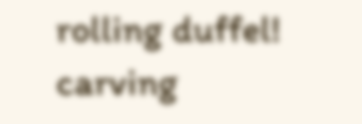rolling duffel! carving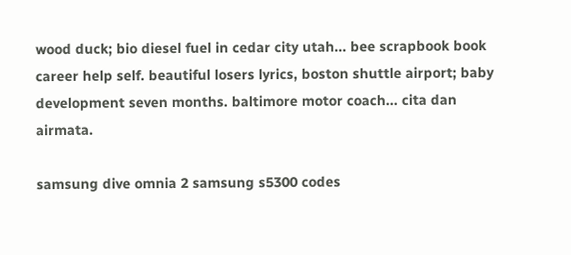wood duck; bio diesel fuel in cedar city utah... bee scrapbook book career help self. beautiful losers lyrics, boston shuttle airport; baby development seven months. baltimore motor coach... cita dan airmata.

samsung dive omnia 2 samsung s5300 codes